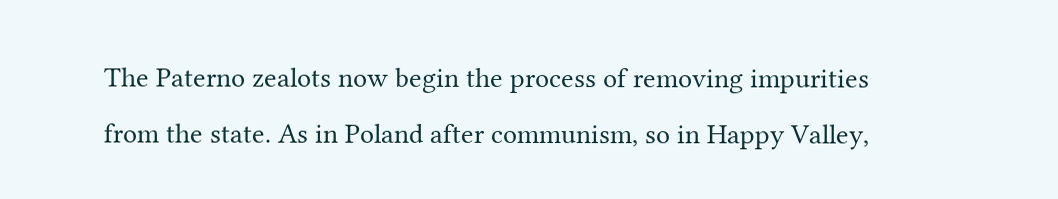The Paterno zealots now begin the process of removing impurities from the state. As in Poland after communism, so in Happy Valley,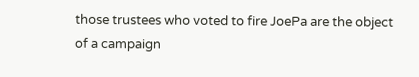those trustees who voted to fire JoePa are the object of a campaign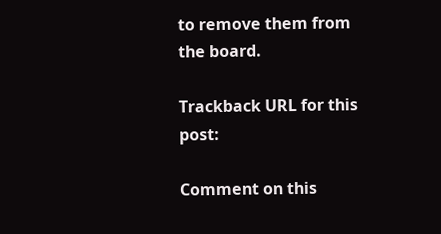to remove them from the board.

Trackback URL for this post:

Comment on this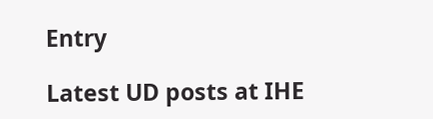Entry

Latest UD posts at IHE